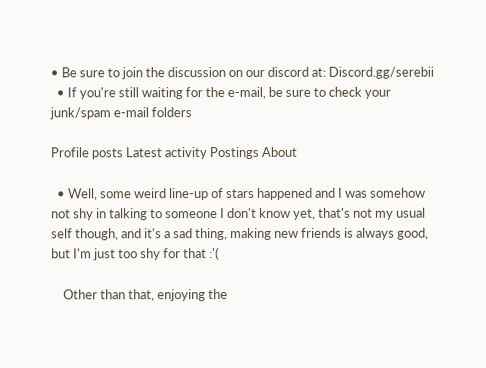• Be sure to join the discussion on our discord at: Discord.gg/serebii
  • If you're still waiting for the e-mail, be sure to check your junk/spam e-mail folders

Profile posts Latest activity Postings About

  • Well, some weird line-up of stars happened and I was somehow not shy in talking to someone I don't know yet, that's not my usual self though, and it's a sad thing, making new friends is always good, but I'm just too shy for that :'(

    Other than that, enjoying the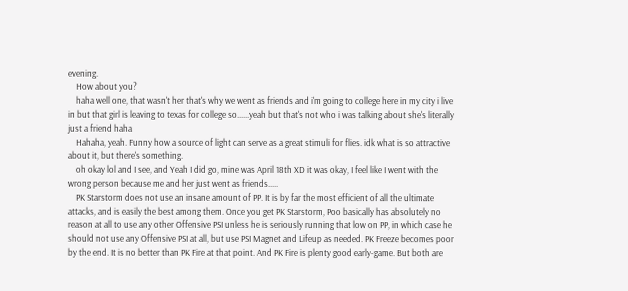evening.
    How about you?
    haha well one, that wasn't her that's why we went as friends and i'm going to college here in my city i live in but that girl is leaving to texas for college so......yeah but that's not who i was talking about she's literally just a friend haha
    Hahaha, yeah. Funny how a source of light can serve as a great stimuli for flies. idk what is so attractive about it, but there's something.
    oh okay lol and I see, and Yeah I did go, mine was April 18th XD it was okay, I feel like I went with the wrong person because me and her just went as friends.....
    PK Starstorm does not use an insane amount of PP. It is by far the most efficient of all the ultimate attacks, and is easily the best among them. Once you get PK Starstorm, Poo basically has absolutely no reason at all to use any other Offensive PSI unless he is seriously running that low on PP, in which case he should not use any Offensive PSI at all, but use PSI Magnet and Lifeup as needed. PK Freeze becomes poor by the end. It is no better than PK Fire at that point. And PK Fire is plenty good early-game. But both are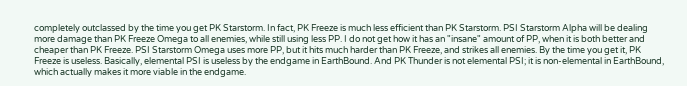completely outclassed by the time you get PK Starstorm. In fact, PK Freeze is much less efficient than PK Starstorm. PSI Starstorm Alpha will be dealing more damage than PK Freeze Omega to all enemies, while still using less PP. I do not get how it has an "insane" amount of PP, when it is both better and cheaper than PK Freeze. PSI Starstorm Omega uses more PP, but it hits much harder than PK Freeze, and strikes all enemies. By the time you get it, PK Freeze is useless. Basically, elemental PSI is useless by the endgame in EarthBound. And PK Thunder is not elemental PSI; it is non-elemental in EarthBound, which actually makes it more viable in the endgame.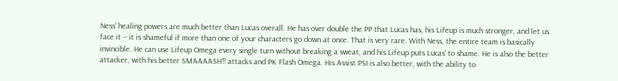Ness' healing powers are much better than Lucas overall. He has over double the PP that Lucas has, his Lifeup is much stronger, and let us face it -- it is shameful if more than one of your characters go down at once. That is very rare. With Ness, the entire team is basically invincible. He can use Lifeup Omega every single turn without breaking a sweat, and his Lifeup puts Lucas' to shame. He is also the better attacker, with his better SMAAAASH!! attacks and PK Flash Omega. His Assist PSI is also better, with the ability to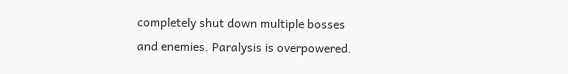completely shut down multiple bosses and enemies. Paralysis is overpowered.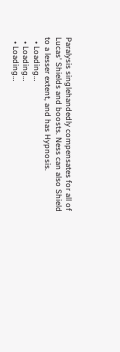Paralysis singlehandedly compensates for all of Lucas' Shields and boosts. Ness can also Shield to a lesser extent, and has Hypnosis.
  • Loading…
  • Loading…
  • Loading…